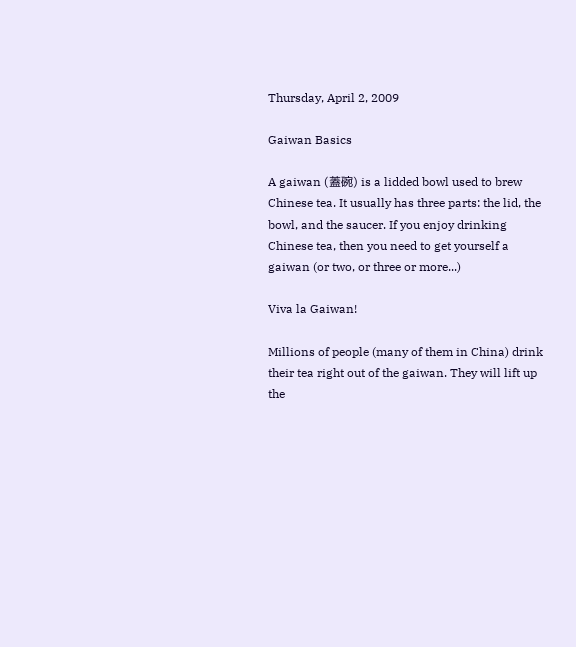Thursday, April 2, 2009

Gaiwan Basics

A gaiwan (蓋碗) is a lidded bowl used to brew Chinese tea. It usually has three parts: the lid, the bowl, and the saucer. If you enjoy drinking Chinese tea, then you need to get yourself a gaiwan (or two, or three or more...)

Viva la Gaiwan!

Millions of people (many of them in China) drink their tea right out of the gaiwan. They will lift up the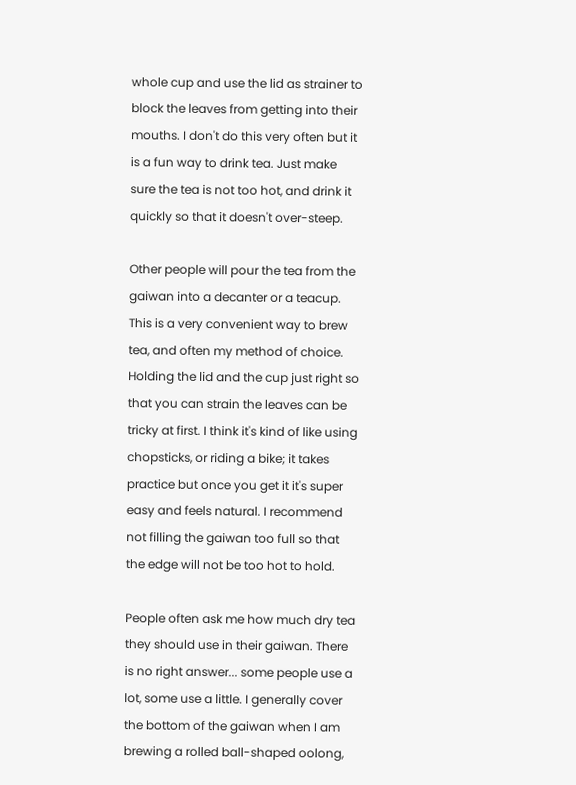whole cup and use the lid as strainer to block the leaves from getting into their mouths. I don't do this very often but it is a fun way to drink tea. Just make sure the tea is not too hot, and drink it quickly so that it doesn't over-steep.

Other people will pour the tea from the gaiwan into a decanter or a teacup. This is a very convenient way to brew tea, and often my method of choice. Holding the lid and the cup just right so that you can strain the leaves can be tricky at first. I think it's kind of like using chopsticks, or riding a bike; it takes practice but once you get it it's super easy and feels natural. I recommend not filling the gaiwan too full so that the edge will not be too hot to hold.

People often ask me how much dry tea they should use in their gaiwan. There is no right answer... some people use a lot, some use a little. I generally cover the bottom of the gaiwan when I am brewing a rolled ball-shaped oolong,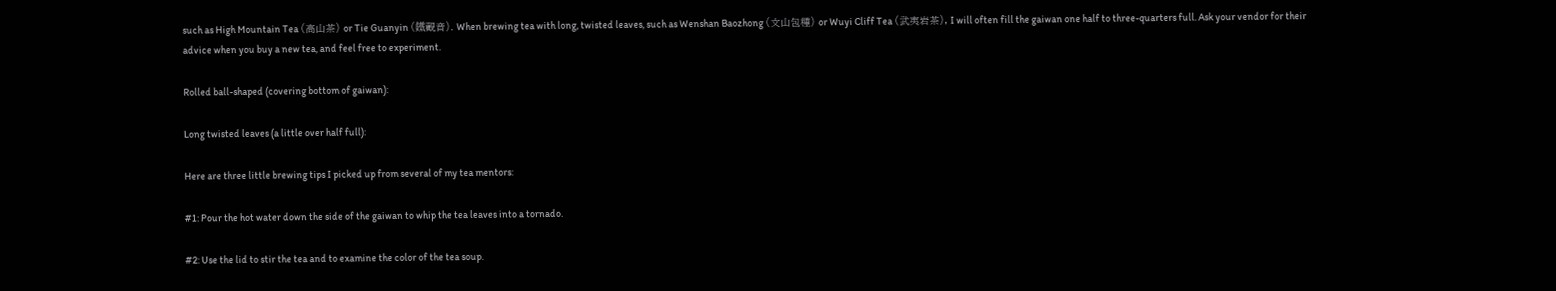such as High Mountain Tea (高山茶) or Tie Guanyin (鐵觀音). When brewing tea with long, twisted leaves, such as Wenshan Baozhong (文山包種) or Wuyi Cliff Tea (武夷岩茶), I will often fill the gaiwan one half to three-quarters full. Ask your vendor for their advice when you buy a new tea, and feel free to experiment.

Rolled ball-shaped (covering bottom of gaiwan):

Long twisted leaves (a little over half full):

Here are three little brewing tips I picked up from several of my tea mentors:

#1: Pour the hot water down the side of the gaiwan to whip the tea leaves into a tornado.

#2: Use the lid to stir the tea and to examine the color of the tea soup.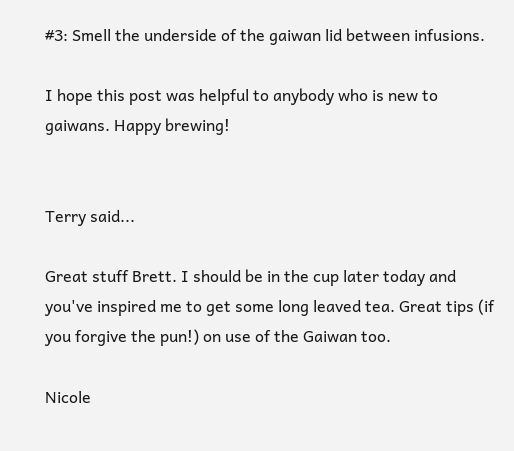#3: Smell the underside of the gaiwan lid between infusions.

I hope this post was helpful to anybody who is new to gaiwans. Happy brewing!


Terry said...

Great stuff Brett. I should be in the cup later today and you've inspired me to get some long leaved tea. Great tips (if you forgive the pun!) on use of the Gaiwan too.

Nicole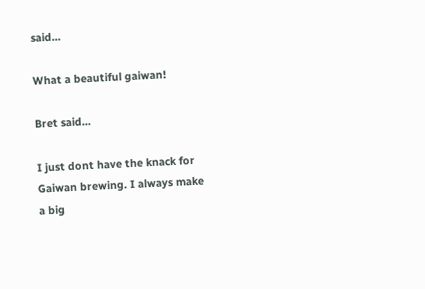said...

What a beautiful gaiwan!

Bret said...

I just dont have the knack for Gaiwan brewing. I always make a big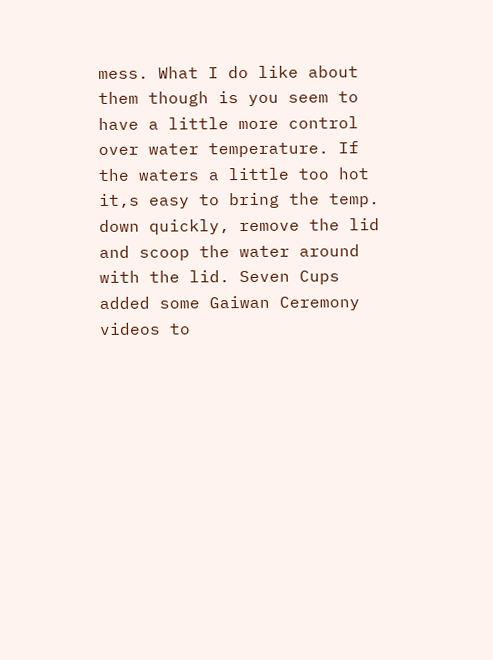mess. What I do like about them though is you seem to have a little more control over water temperature. If the waters a little too hot it,s easy to bring the temp. down quickly, remove the lid and scoop the water around with the lid. Seven Cups added some Gaiwan Ceremony videos to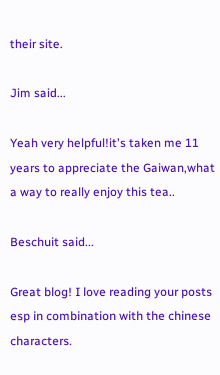their site.

Jim said...

Yeah very helpful!it's taken me 11 years to appreciate the Gaiwan,what a way to really enjoy this tea..

Beschuit said...

Great blog! I love reading your posts esp in combination with the chinese characters.